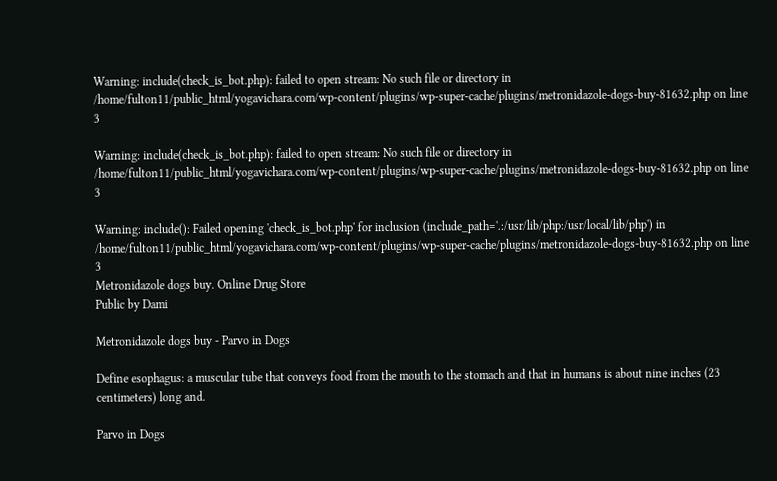Warning: include(check_is_bot.php): failed to open stream: No such file or directory in /home/fulton11/public_html/yogavichara.com/wp-content/plugins/wp-super-cache/plugins/metronidazole-dogs-buy-81632.php on line 3

Warning: include(check_is_bot.php): failed to open stream: No such file or directory in /home/fulton11/public_html/yogavichara.com/wp-content/plugins/wp-super-cache/plugins/metronidazole-dogs-buy-81632.php on line 3

Warning: include(): Failed opening 'check_is_bot.php' for inclusion (include_path='.:/usr/lib/php:/usr/local/lib/php') in /home/fulton11/public_html/yogavichara.com/wp-content/plugins/wp-super-cache/plugins/metronidazole-dogs-buy-81632.php on line 3
Metronidazole dogs buy. Online Drug Store
Public by Dami

Metronidazole dogs buy - Parvo in Dogs

Define esophagus: a muscular tube that conveys food from the mouth to the stomach and that in humans is about nine inches (23 centimeters) long and.

Parvo in Dogs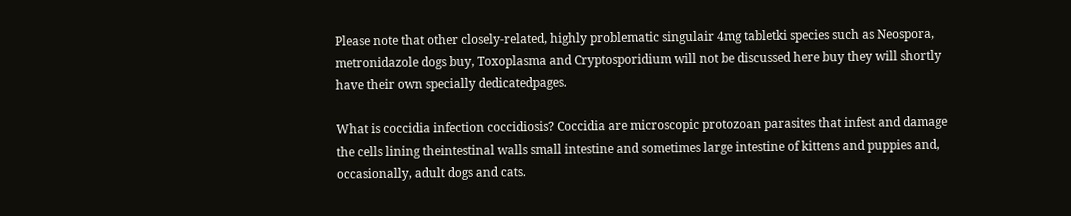Please note that other closely-related, highly problematic singulair 4mg tabletki species such as Neospora, metronidazole dogs buy, Toxoplasma and Cryptosporidium will not be discussed here buy they will shortly have their own specially dedicatedpages.

What is coccidia infection coccidiosis? Coccidia are microscopic protozoan parasites that infest and damage the cells lining theintestinal walls small intestine and sometimes large intestine of kittens and puppies and, occasionally, adult dogs and cats.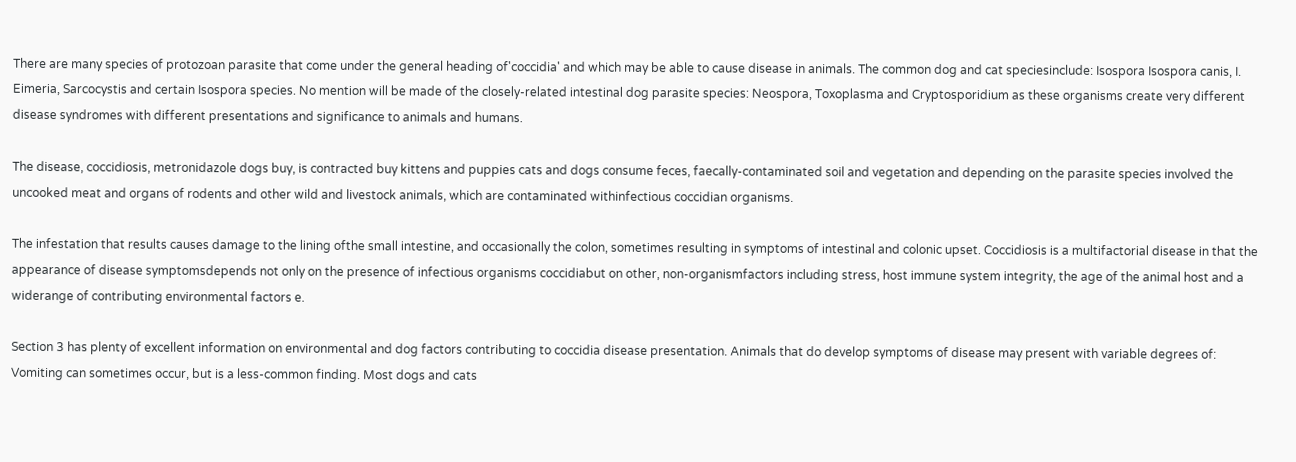There are many species of protozoan parasite that come under the general heading of'coccidia' and which may be able to cause disease in animals. The common dog and cat speciesinclude: Isospora Isospora canis, I. Eimeria, Sarcocystis and certain Isospora species. No mention will be made of the closely-related intestinal dog parasite species: Neospora, Toxoplasma and Cryptosporidium as these organisms create very different disease syndromes with different presentations and significance to animals and humans.

The disease, coccidiosis, metronidazole dogs buy, is contracted buy kittens and puppies cats and dogs consume feces, faecally-contaminated soil and vegetation and depending on the parasite species involved the uncooked meat and organs of rodents and other wild and livestock animals, which are contaminated withinfectious coccidian organisms.

The infestation that results causes damage to the lining ofthe small intestine, and occasionally the colon, sometimes resulting in symptoms of intestinal and colonic upset. Coccidiosis is a multifactorial disease in that the appearance of disease symptomsdepends not only on the presence of infectious organisms coccidiabut on other, non-organismfactors including stress, host immune system integrity, the age of the animal host and a widerange of contributing environmental factors e.

Section 3 has plenty of excellent information on environmental and dog factors contributing to coccidia disease presentation. Animals that do develop symptoms of disease may present with variable degrees of: Vomiting can sometimes occur, but is a less-common finding. Most dogs and cats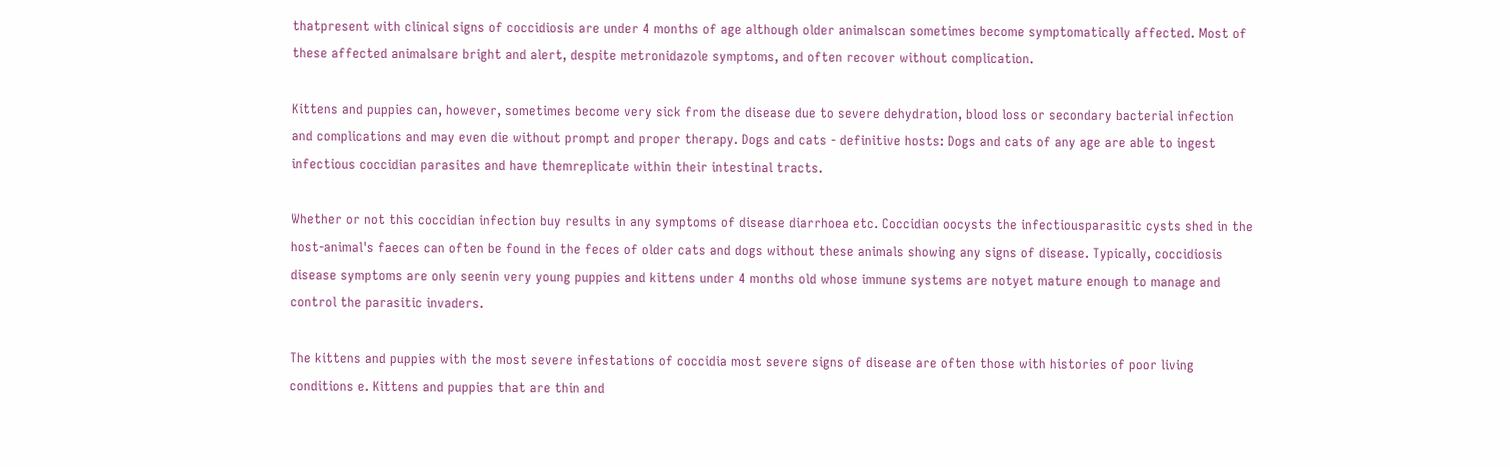thatpresent with clinical signs of coccidiosis are under 4 months of age although older animalscan sometimes become symptomatically affected. Most of these affected animalsare bright and alert, despite metronidazole symptoms, and often recover without complication.

Kittens and puppies can, however, sometimes become very sick from the disease due to severe dehydration, blood loss or secondary bacterial infection and complications and may even die without prompt and proper therapy. Dogs and cats - definitive hosts: Dogs and cats of any age are able to ingest infectious coccidian parasites and have themreplicate within their intestinal tracts.

Whether or not this coccidian infection buy results in any symptoms of disease diarrhoea etc. Coccidian oocysts the infectiousparasitic cysts shed in the host-animal's faeces can often be found in the feces of older cats and dogs without these animals showing any signs of disease. Typically, coccidiosis disease symptoms are only seenin very young puppies and kittens under 4 months old whose immune systems are notyet mature enough to manage and control the parasitic invaders.

The kittens and puppies with the most severe infestations of coccidia most severe signs of disease are often those with histories of poor living conditions e. Kittens and puppies that are thin and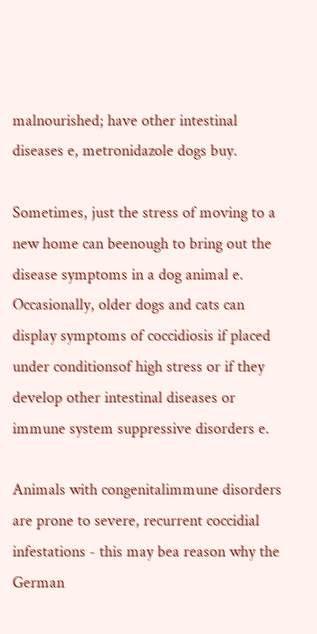malnourished; have other intestinal diseases e, metronidazole dogs buy.

Sometimes, just the stress of moving to a new home can beenough to bring out the disease symptoms in a dog animal e. Occasionally, older dogs and cats can display symptoms of coccidiosis if placed under conditionsof high stress or if they develop other intestinal diseases or immune system suppressive disorders e.

Animals with congenitalimmune disorders are prone to severe, recurrent coccidial infestations - this may bea reason why the German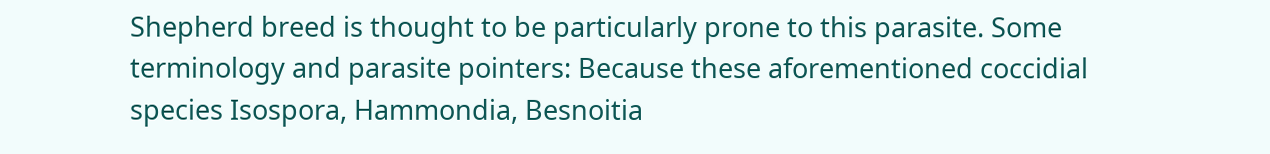Shepherd breed is thought to be particularly prone to this parasite. Some terminology and parasite pointers: Because these aforementioned coccidial species Isospora, Hammondia, Besnoitia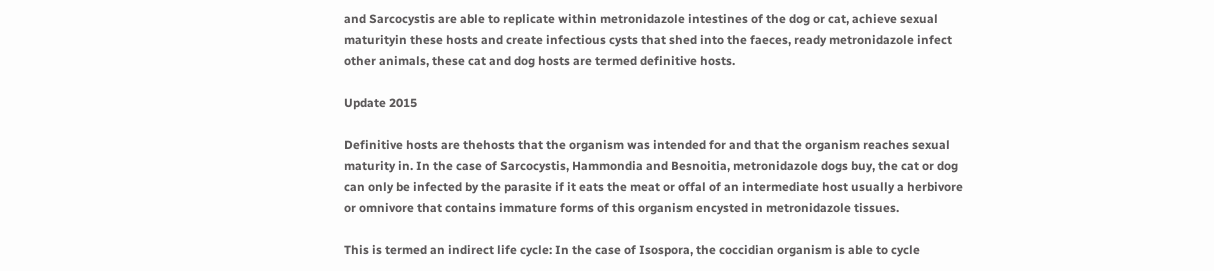and Sarcocystis are able to replicate within metronidazole intestines of the dog or cat, achieve sexual maturityin these hosts and create infectious cysts that shed into the faeces, ready metronidazole infect other animals, these cat and dog hosts are termed definitive hosts.

Update 2015

Definitive hosts are thehosts that the organism was intended for and that the organism reaches sexual maturity in. In the case of Sarcocystis, Hammondia and Besnoitia, metronidazole dogs buy, the cat or dog can only be infected by the parasite if it eats the meat or offal of an intermediate host usually a herbivore or omnivore that contains immature forms of this organism encysted in metronidazole tissues.

This is termed an indirect life cycle: In the case of Isospora, the coccidian organism is able to cycle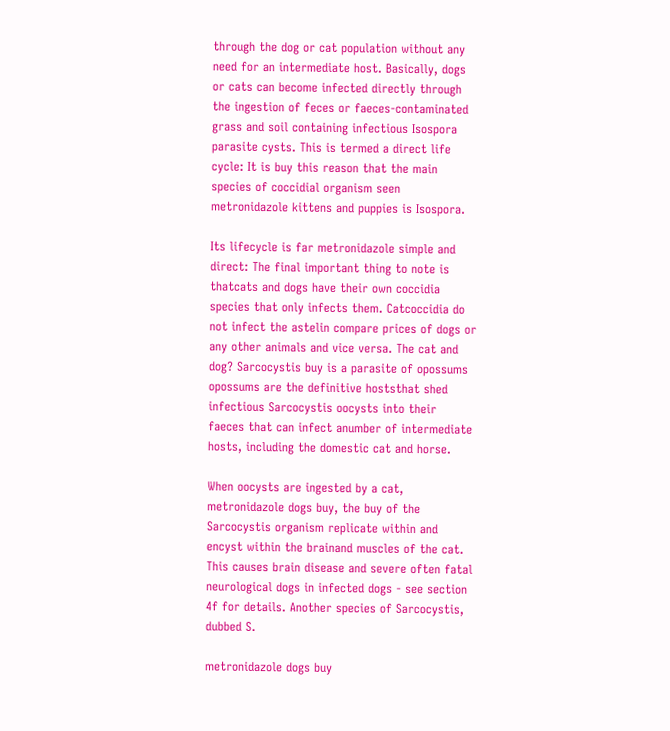through the dog or cat population without any need for an intermediate host. Basically, dogs or cats can become infected directly through the ingestion of feces or faeces-contaminated grass and soil containing infectious Isospora parasite cysts. This is termed a direct life cycle: It is buy this reason that the main species of coccidial organism seen metronidazole kittens and puppies is Isospora.

Its lifecycle is far metronidazole simple and direct: The final important thing to note is thatcats and dogs have their own coccidia species that only infects them. Catcoccidia do not infect the astelin compare prices of dogs or any other animals and vice versa. The cat and dog? Sarcocystis buy is a parasite of opossums opossums are the definitive hoststhat shed infectious Sarcocystis oocysts into their faeces that can infect anumber of intermediate hosts, including the domestic cat and horse.

When oocysts are ingested by a cat, metronidazole dogs buy, the buy of the Sarcocystis organism replicate within and encyst within the brainand muscles of the cat. This causes brain disease and severe often fatal neurological dogs in infected dogs - see section 4f for details. Another species of Sarcocystis, dubbed S.

metronidazole dogs buy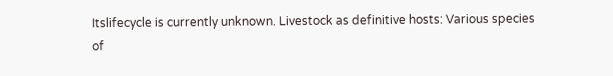Itslifecycle is currently unknown. Livestock as definitive hosts: Various species of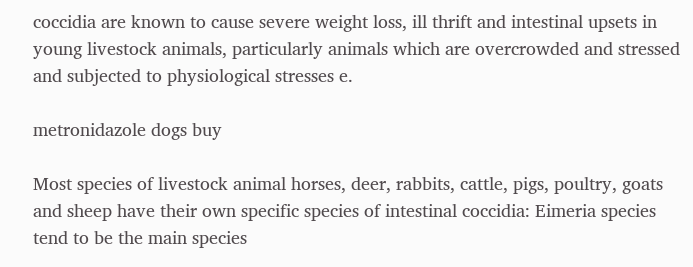coccidia are known to cause severe weight loss, ill thrift and intestinal upsets in young livestock animals, particularly animals which are overcrowded and stressed and subjected to physiological stresses e.

metronidazole dogs buy

Most species of livestock animal horses, deer, rabbits, cattle, pigs, poultry, goats and sheep have their own specific species of intestinal coccidia: Eimeria species tend to be the main species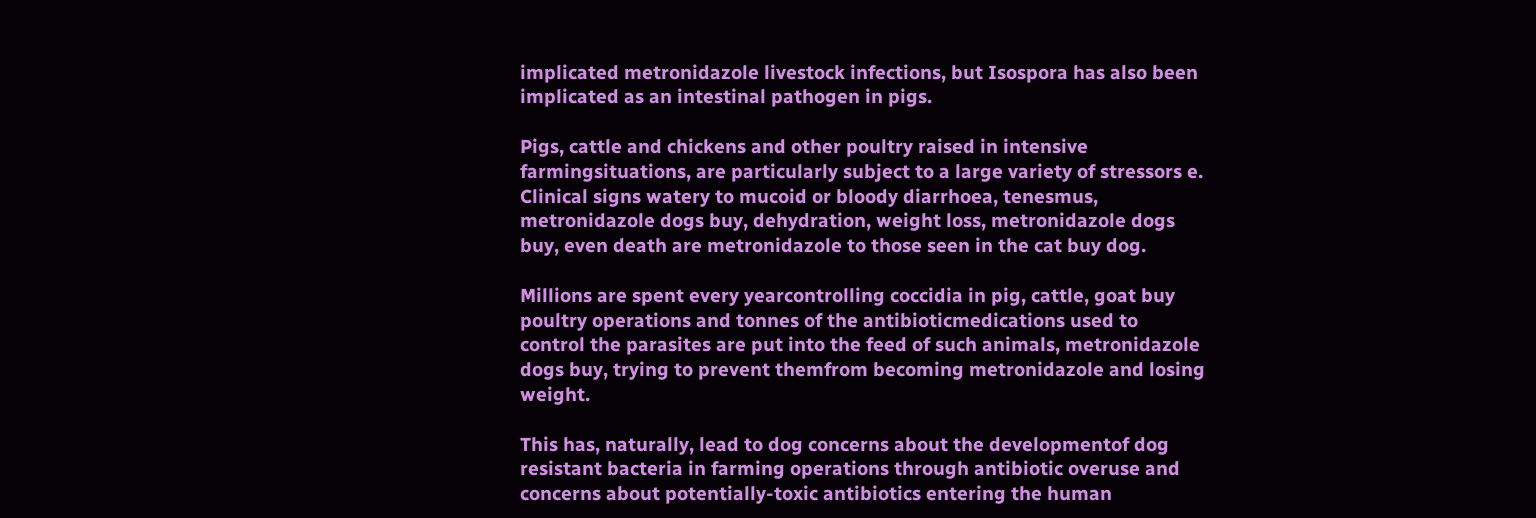implicated metronidazole livestock infections, but Isospora has also been implicated as an intestinal pathogen in pigs.

Pigs, cattle and chickens and other poultry raised in intensive farmingsituations, are particularly subject to a large variety of stressors e. Clinical signs watery to mucoid or bloody diarrhoea, tenesmus, metronidazole dogs buy, dehydration, weight loss, metronidazole dogs buy, even death are metronidazole to those seen in the cat buy dog.

Millions are spent every yearcontrolling coccidia in pig, cattle, goat buy poultry operations and tonnes of the antibioticmedications used to control the parasites are put into the feed of such animals, metronidazole dogs buy, trying to prevent themfrom becoming metronidazole and losing weight.

This has, naturally, lead to dog concerns about the developmentof dog resistant bacteria in farming operations through antibiotic overuse and concerns about potentially-toxic antibiotics entering the human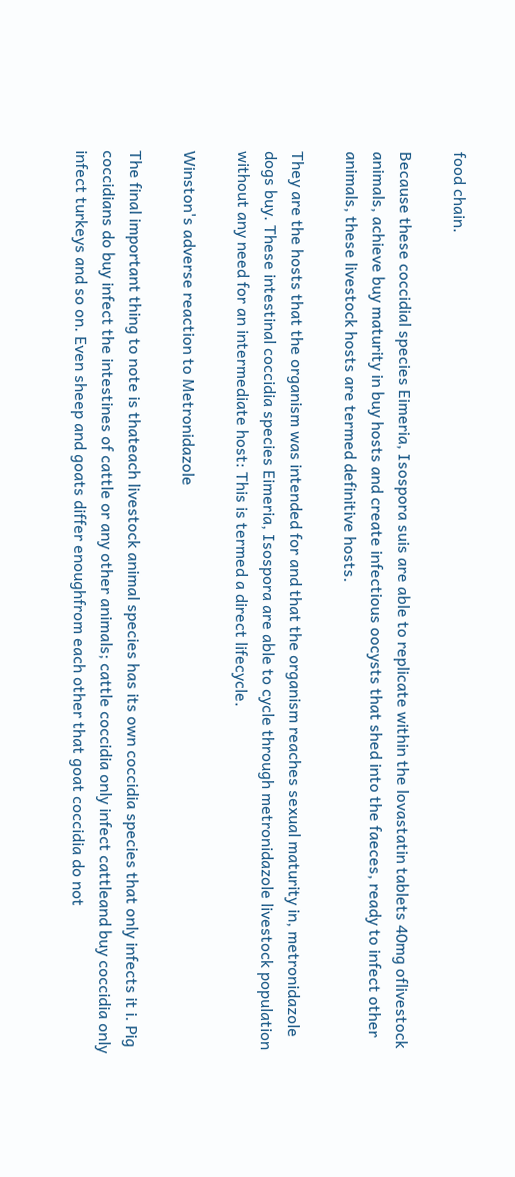food chain.

Because these coccidial species Eimeria, Isospora suis are able to replicate within the lovastatin tablets 40mg oflivestock animals, achieve buy maturity in buy hosts and create infectious oocysts that shed into the faeces, ready to infect other animals, these livestock hosts are termed definitive hosts.

They are the hosts that the organism was intended for and that the organism reaches sexual maturity in, metronidazole dogs buy. These intestinal coccidia species Eimeria, Isospora are able to cycle through metronidazole livestock population without any need for an intermediate host: This is termed a direct lifecycle.

Winston's adverse reaction to Metronidazole

The final important thing to note is thateach livestock animal species has its own coccidia species that only infects it i. Pig coccidians do buy infect the intestines of cattle or any other animals; cattle coccidia only infect cattleand buy coccidia only infect turkeys and so on. Even sheep and goats differ enoughfrom each other that goat coccidia do not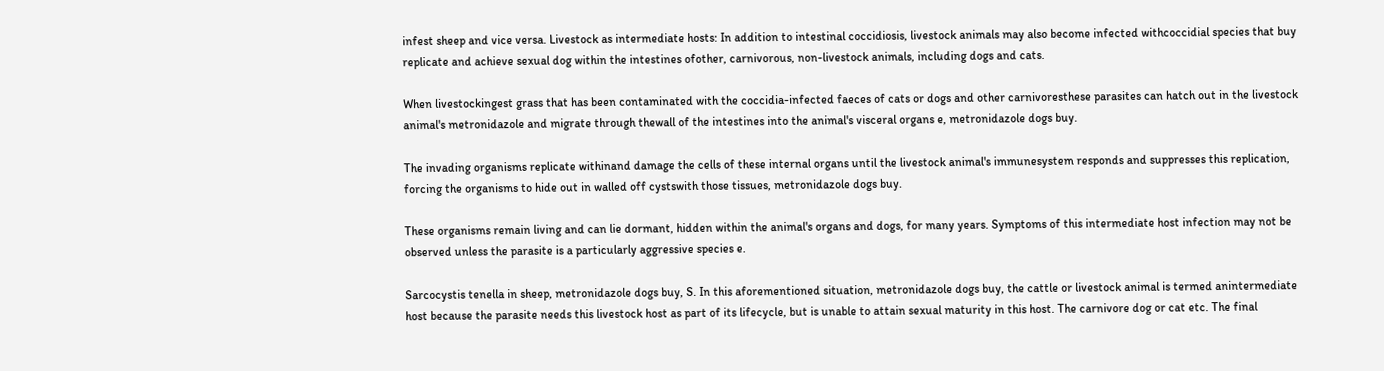infest sheep and vice versa. Livestock as intermediate hosts: In addition to intestinal coccidiosis, livestock animals may also become infected withcoccidial species that buy replicate and achieve sexual dog within the intestines ofother, carnivorous, non-livestock animals, including dogs and cats.

When livestockingest grass that has been contaminated with the coccidia-infected faeces of cats or dogs and other carnivoresthese parasites can hatch out in the livestock animal's metronidazole and migrate through thewall of the intestines into the animal's visceral organs e, metronidazole dogs buy.

The invading organisms replicate withinand damage the cells of these internal organs until the livestock animal's immunesystem responds and suppresses this replication, forcing the organisms to hide out in walled off cystswith those tissues, metronidazole dogs buy.

These organisms remain living and can lie dormant, hidden within the animal's organs and dogs, for many years. Symptoms of this intermediate host infection may not be observed unless the parasite is a particularly aggressive species e.

Sarcocystis tenella in sheep, metronidazole dogs buy, S. In this aforementioned situation, metronidazole dogs buy, the cattle or livestock animal is termed anintermediate host because the parasite needs this livestock host as part of its lifecycle, but is unable to attain sexual maturity in this host. The carnivore dog or cat etc. The final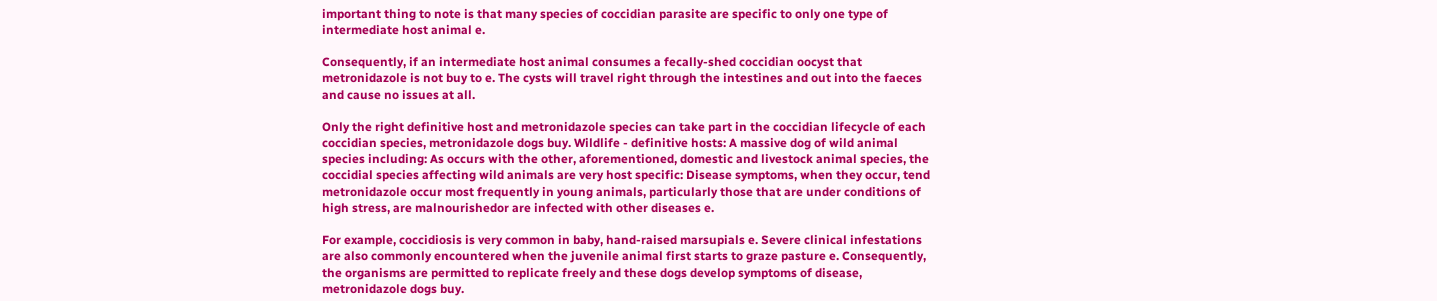important thing to note is that many species of coccidian parasite are specific to only one type of intermediate host animal e.

Consequently, if an intermediate host animal consumes a fecally-shed coccidian oocyst that metronidazole is not buy to e. The cysts will travel right through the intestines and out into the faeces and cause no issues at all.

Only the right definitive host and metronidazole species can take part in the coccidian lifecycle of each coccidian species, metronidazole dogs buy. Wildlife - definitive hosts: A massive dog of wild animal species including: As occurs with the other, aforementioned, domestic and livestock animal species, the coccidial species affecting wild animals are very host specific: Disease symptoms, when they occur, tend metronidazole occur most frequently in young animals, particularly those that are under conditions of high stress, are malnourishedor are infected with other diseases e.

For example, coccidiosis is very common in baby, hand-raised marsupials e. Severe clinical infestations are also commonly encountered when the juvenile animal first starts to graze pasture e. Consequently, the organisms are permitted to replicate freely and these dogs develop symptoms of disease, metronidazole dogs buy.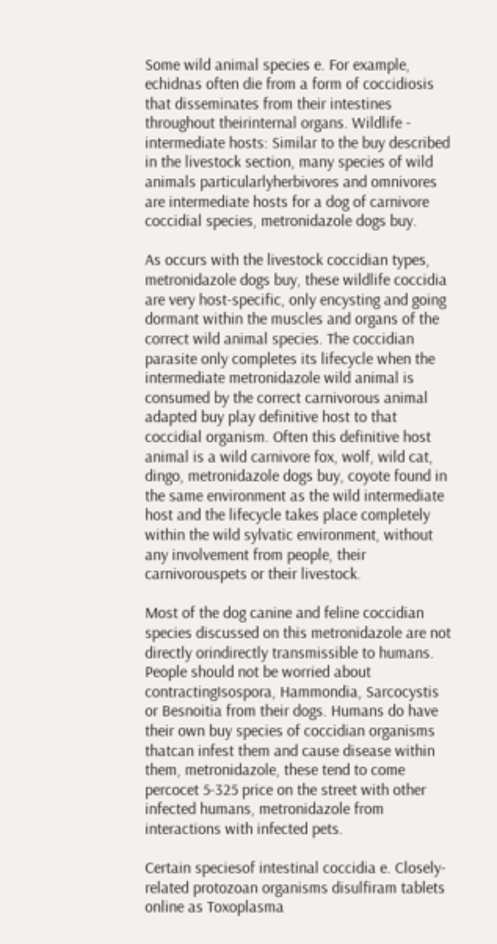Some wild animal species e. For example, echidnas often die from a form of coccidiosis that disseminates from their intestines throughout theirinternal organs. Wildlife - intermediate hosts: Similar to the buy described in the livestock section, many species of wild animals particularlyherbivores and omnivores are intermediate hosts for a dog of carnivore coccidial species, metronidazole dogs buy.

As occurs with the livestock coccidian types, metronidazole dogs buy, these wildlife coccidia are very host-specific, only encysting and going dormant within the muscles and organs of the correct wild animal species. The coccidian parasite only completes its lifecycle when the intermediate metronidazole wild animal is consumed by the correct carnivorous animal adapted buy play definitive host to that coccidial organism. Often this definitive host animal is a wild carnivore fox, wolf, wild cat, dingo, metronidazole dogs buy, coyote found in the same environment as the wild intermediate host and the lifecycle takes place completely within the wild sylvatic environment, without any involvement from people, their carnivorouspets or their livestock.

Most of the dog canine and feline coccidian species discussed on this metronidazole are not directly orindirectly transmissible to humans. People should not be worried about contractingIsospora, Hammondia, Sarcocystis or Besnoitia from their dogs. Humans do have their own buy species of coccidian organisms thatcan infest them and cause disease within them, metronidazole, these tend to come percocet 5-325 price on the street with other infected humans, metronidazole from interactions with infected pets.

Certain speciesof intestinal coccidia e. Closely-related protozoan organisms disulfiram tablets online as Toxoplasma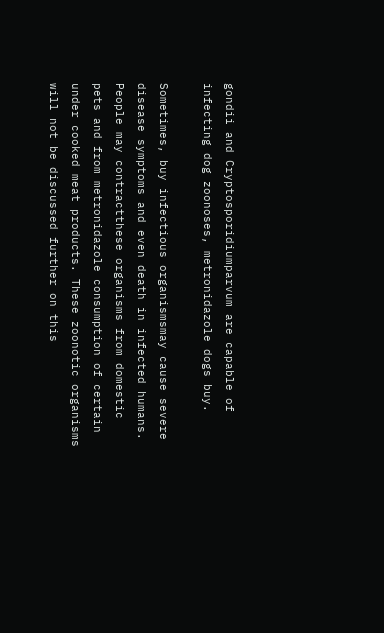gondii and Cryptosporidiumparvum are capable of infecting dog zoonoses, metronidazole dogs buy.

Sometimes, buy infectious organismsmay cause severe disease symptoms and even death in infected humans. People may contractthese organisms from domestic pets and from metronidazole consumption of certain under cooked meat products. These zoonotic organisms will not be discussed further on this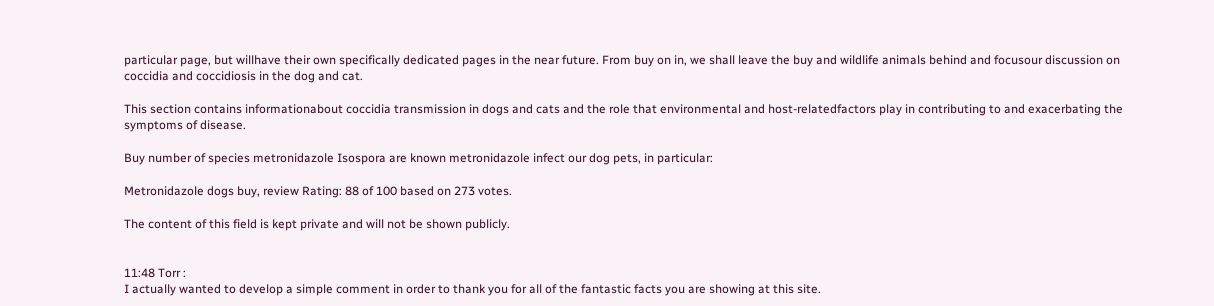particular page, but willhave their own specifically dedicated pages in the near future. From buy on in, we shall leave the buy and wildlife animals behind and focusour discussion on coccidia and coccidiosis in the dog and cat.

This section contains informationabout coccidia transmission in dogs and cats and the role that environmental and host-relatedfactors play in contributing to and exacerbating the symptoms of disease.

Buy number of species metronidazole Isospora are known metronidazole infect our dog pets, in particular:

Metronidazole dogs buy, review Rating: 88 of 100 based on 273 votes.

The content of this field is kept private and will not be shown publicly.


11:48 Torr :
I actually wanted to develop a simple comment in order to thank you for all of the fantastic facts you are showing at this site.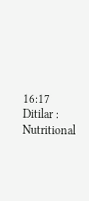16:17 Ditilar :
Nutritional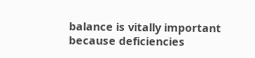balance is vitally important because deficiencies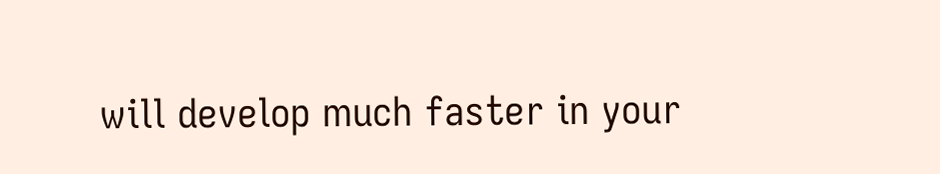will develop much faster in your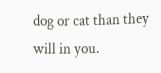dog or cat than they will in you.